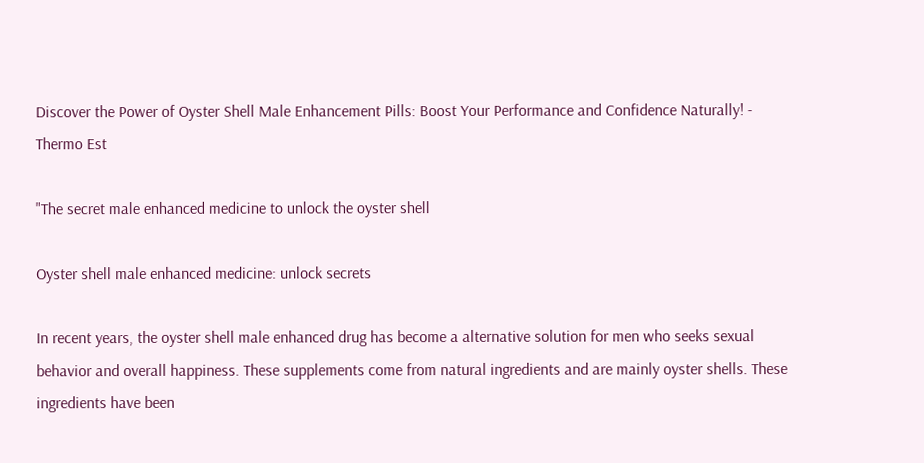Discover the Power of Oyster Shell Male Enhancement Pills: Boost Your Performance and Confidence Naturally! - Thermo Est

"The secret male enhanced medicine to unlock the oyster shell

Oyster shell male enhanced medicine: unlock secrets

In recent years, the oyster shell male enhanced drug has become a alternative solution for men who seeks sexual behavior and overall happiness. These supplements come from natural ingredients and are mainly oyster shells. These ingredients have been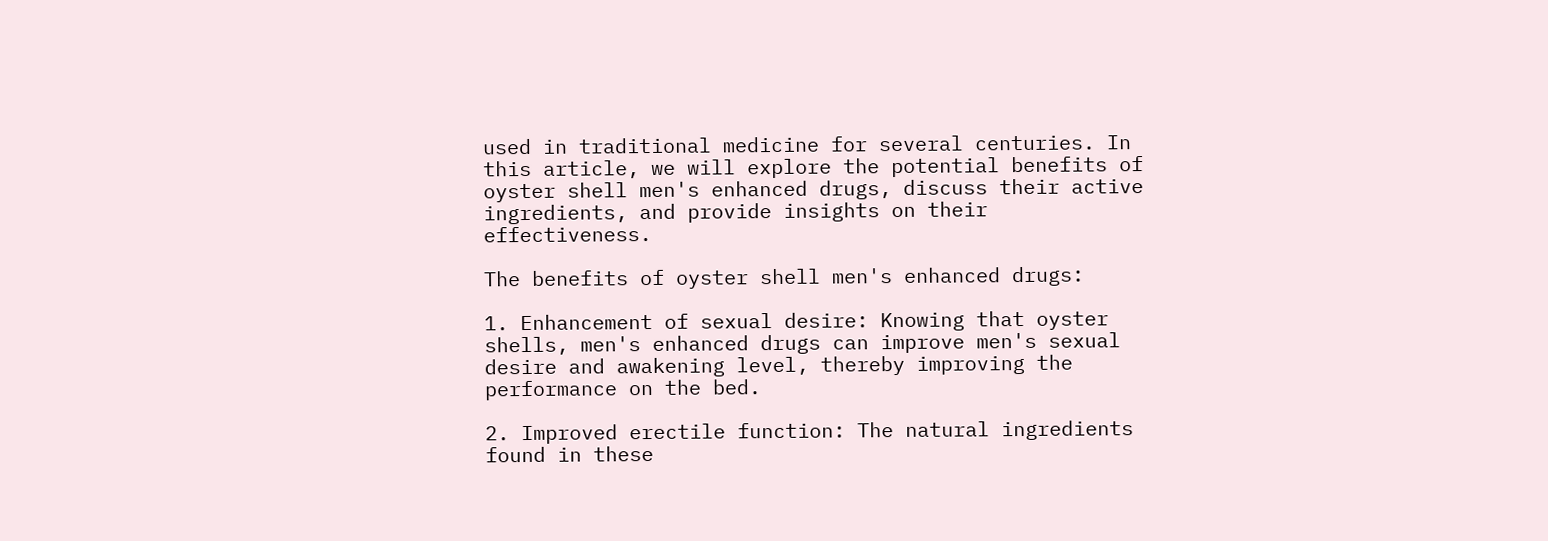used in traditional medicine for several centuries. In this article, we will explore the potential benefits of oyster shell men's enhanced drugs, discuss their active ingredients, and provide insights on their effectiveness.

The benefits of oyster shell men's enhanced drugs:

1. Enhancement of sexual desire: Knowing that oyster shells, men's enhanced drugs can improve men's sexual desire and awakening level, thereby improving the performance on the bed.

2. Improved erectile function: The natural ingredients found in these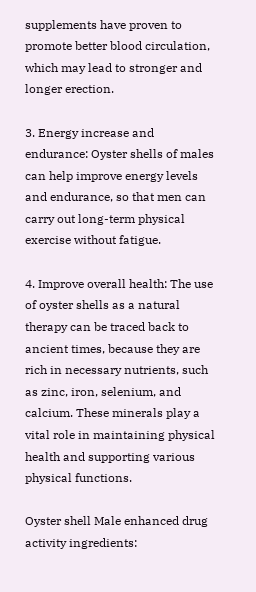supplements have proven to promote better blood circulation, which may lead to stronger and longer erection.

3. Energy increase and endurance: Oyster shells of males can help improve energy levels and endurance, so that men can carry out long-term physical exercise without fatigue.

4. Improve overall health: The use of oyster shells as a natural therapy can be traced back to ancient times, because they are rich in necessary nutrients, such as zinc, iron, selenium, and calcium. These minerals play a vital role in maintaining physical health and supporting various physical functions.

Oyster shell Male enhanced drug activity ingredients: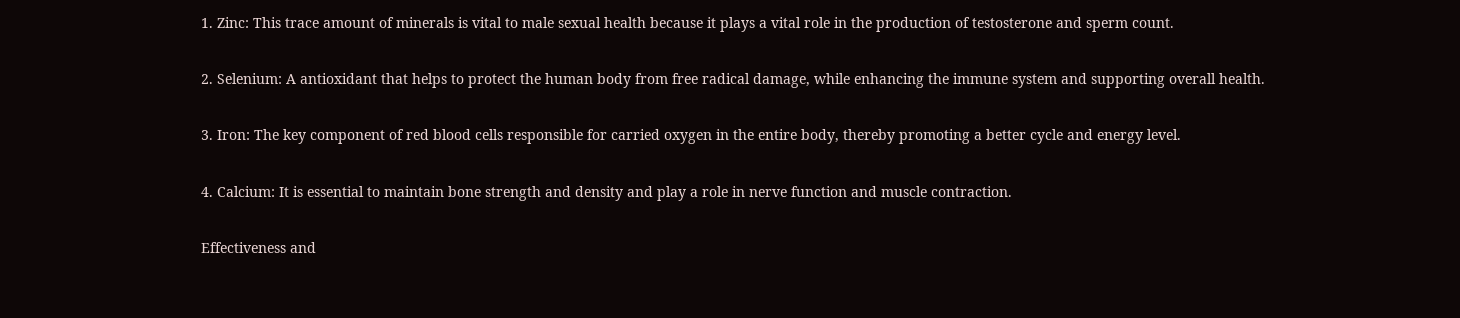1. Zinc: This trace amount of minerals is vital to male sexual health because it plays a vital role in the production of testosterone and sperm count.

2. Selenium: A antioxidant that helps to protect the human body from free radical damage, while enhancing the immune system and supporting overall health.

3. Iron: The key component of red blood cells responsible for carried oxygen in the entire body, thereby promoting a better cycle and energy level.

4. Calcium: It is essential to maintain bone strength and density and play a role in nerve function and muscle contraction.

Effectiveness and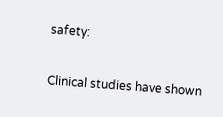safety:

Clinical studies have shown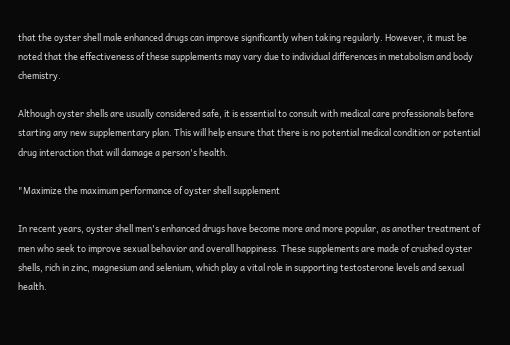that the oyster shell male enhanced drugs can improve significantly when taking regularly. However, it must be noted that the effectiveness of these supplements may vary due to individual differences in metabolism and body chemistry.

Although oyster shells are usually considered safe, it is essential to consult with medical care professionals before starting any new supplementary plan. This will help ensure that there is no potential medical condition or potential drug interaction that will damage a person's health.

"Maximize the maximum performance of oyster shell supplement

In recent years, oyster shell men's enhanced drugs have become more and more popular, as another treatment of men who seek to improve sexual behavior and overall happiness. These supplements are made of crushed oyster shells, rich in zinc, magnesium and selenium, which play a vital role in supporting testosterone levels and sexual health.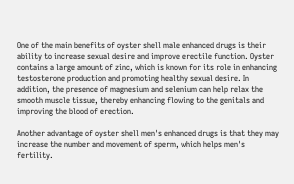One of the main benefits of oyster shell male enhanced drugs is their ability to increase sexual desire and improve erectile function. Oyster contains a large amount of zinc, which is known for its role in enhancing testosterone production and promoting healthy sexual desire. In addition, the presence of magnesium and selenium can help relax the smooth muscle tissue, thereby enhancing flowing to the genitals and improving the blood of erection.

Another advantage of oyster shell men's enhanced drugs is that they may increase the number and movement of sperm, which helps men's fertility.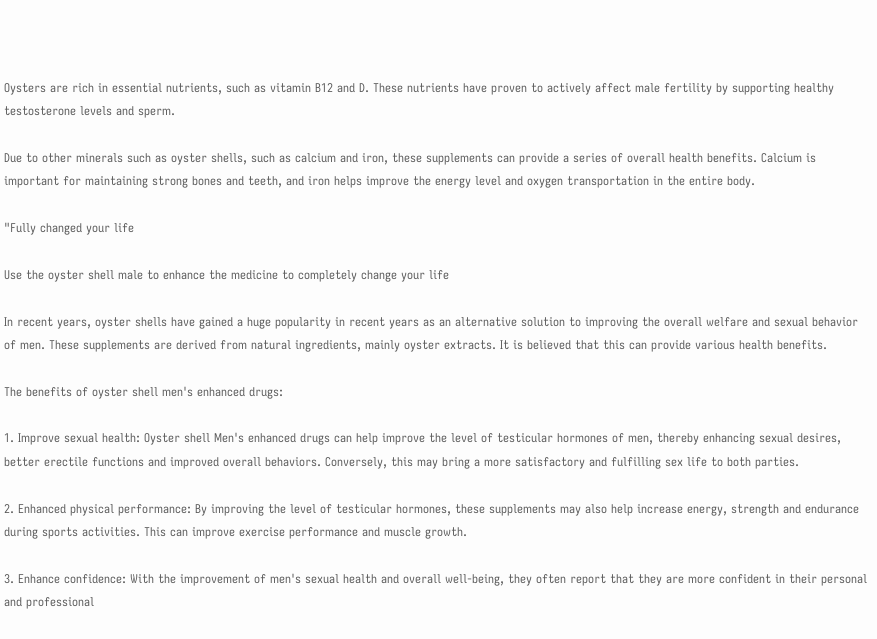Oysters are rich in essential nutrients, such as vitamin B12 and D. These nutrients have proven to actively affect male fertility by supporting healthy testosterone levels and sperm.

Due to other minerals such as oyster shells, such as calcium and iron, these supplements can provide a series of overall health benefits. Calcium is important for maintaining strong bones and teeth, and iron helps improve the energy level and oxygen transportation in the entire body.

"Fully changed your life

Use the oyster shell male to enhance the medicine to completely change your life

In recent years, oyster shells have gained a huge popularity in recent years as an alternative solution to improving the overall welfare and sexual behavior of men. These supplements are derived from natural ingredients, mainly oyster extracts. It is believed that this can provide various health benefits.

The benefits of oyster shell men's enhanced drugs:

1. Improve sexual health: Oyster shell Men's enhanced drugs can help improve the level of testicular hormones of men, thereby enhancing sexual desires, better erectile functions and improved overall behaviors. Conversely, this may bring a more satisfactory and fulfilling sex life to both parties.

2. Enhanced physical performance: By improving the level of testicular hormones, these supplements may also help increase energy, strength and endurance during sports activities. This can improve exercise performance and muscle growth.

3. Enhance confidence: With the improvement of men's sexual health and overall well-being, they often report that they are more confident in their personal and professional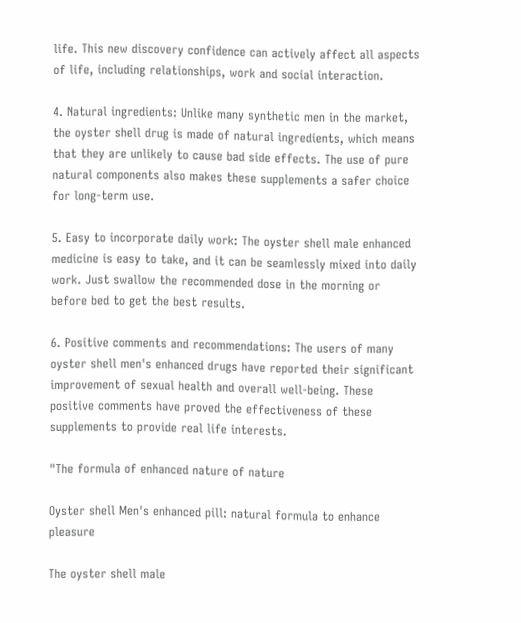life. This new discovery confidence can actively affect all aspects of life, including relationships, work and social interaction.

4. Natural ingredients: Unlike many synthetic men in the market, the oyster shell drug is made of natural ingredients, which means that they are unlikely to cause bad side effects. The use of pure natural components also makes these supplements a safer choice for long-term use.

5. Easy to incorporate daily work: The oyster shell male enhanced medicine is easy to take, and it can be seamlessly mixed into daily work. Just swallow the recommended dose in the morning or before bed to get the best results.

6. Positive comments and recommendations: The users of many oyster shell men's enhanced drugs have reported their significant improvement of sexual health and overall well-being. These positive comments have proved the effectiveness of these supplements to provide real life interests.

"The formula of enhanced nature of nature

Oyster shell Men's enhanced pill: natural formula to enhance pleasure

The oyster shell male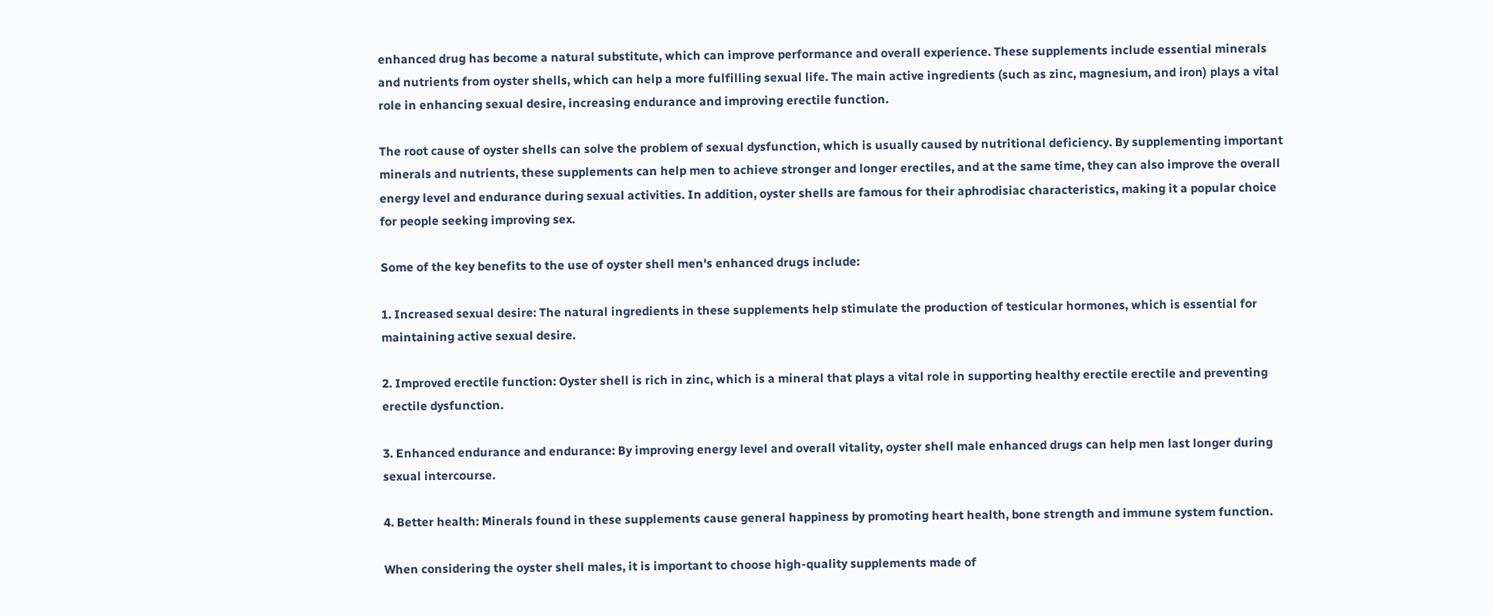enhanced drug has become a natural substitute, which can improve performance and overall experience. These supplements include essential minerals and nutrients from oyster shells, which can help a more fulfilling sexual life. The main active ingredients (such as zinc, magnesium, and iron) plays a vital role in enhancing sexual desire, increasing endurance and improving erectile function.

The root cause of oyster shells can solve the problem of sexual dysfunction, which is usually caused by nutritional deficiency. By supplementing important minerals and nutrients, these supplements can help men to achieve stronger and longer erectiles, and at the same time, they can also improve the overall energy level and endurance during sexual activities. In addition, oyster shells are famous for their aphrodisiac characteristics, making it a popular choice for people seeking improving sex.

Some of the key benefits to the use of oyster shell men's enhanced drugs include:

1. Increased sexual desire: The natural ingredients in these supplements help stimulate the production of testicular hormones, which is essential for maintaining active sexual desire.

2. Improved erectile function: Oyster shell is rich in zinc, which is a mineral that plays a vital role in supporting healthy erectile erectile and preventing erectile dysfunction.

3. Enhanced endurance and endurance: By improving energy level and overall vitality, oyster shell male enhanced drugs can help men last longer during sexual intercourse.

4. Better health: Minerals found in these supplements cause general happiness by promoting heart health, bone strength and immune system function.

When considering the oyster shell males, it is important to choose high-quality supplements made of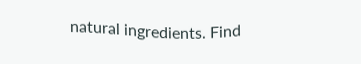natural ingredients. Find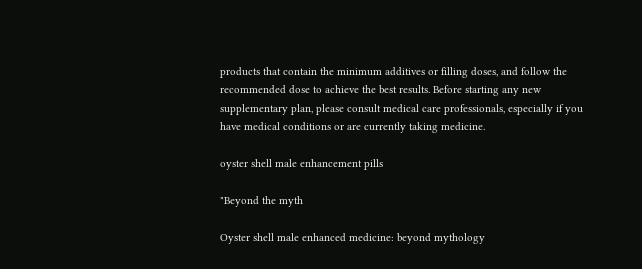products that contain the minimum additives or filling doses, and follow the recommended dose to achieve the best results. Before starting any new supplementary plan, please consult medical care professionals, especially if you have medical conditions or are currently taking medicine.

oyster shell male enhancement pills

"Beyond the myth

Oyster shell male enhanced medicine: beyond mythology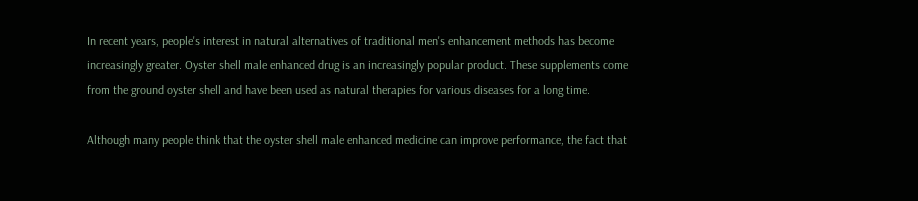In recent years, people's interest in natural alternatives of traditional men's enhancement methods has become increasingly greater. Oyster shell male enhanced drug is an increasingly popular product. These supplements come from the ground oyster shell and have been used as natural therapies for various diseases for a long time.

Although many people think that the oyster shell male enhanced medicine can improve performance, the fact that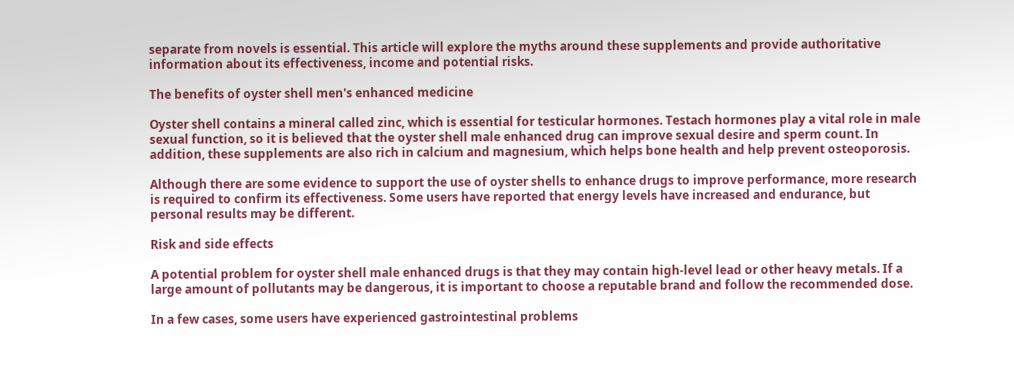separate from novels is essential. This article will explore the myths around these supplements and provide authoritative information about its effectiveness, income and potential risks.

The benefits of oyster shell men's enhanced medicine

Oyster shell contains a mineral called zinc, which is essential for testicular hormones. Testach hormones play a vital role in male sexual function, so it is believed that the oyster shell male enhanced drug can improve sexual desire and sperm count. In addition, these supplements are also rich in calcium and magnesium, which helps bone health and help prevent osteoporosis.

Although there are some evidence to support the use of oyster shells to enhance drugs to improve performance, more research is required to confirm its effectiveness. Some users have reported that energy levels have increased and endurance, but personal results may be different.

Risk and side effects

A potential problem for oyster shell male enhanced drugs is that they may contain high-level lead or other heavy metals. If a large amount of pollutants may be dangerous, it is important to choose a reputable brand and follow the recommended dose.

In a few cases, some users have experienced gastrointestinal problems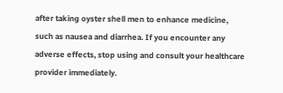after taking oyster shell men to enhance medicine, such as nausea and diarrhea. If you encounter any adverse effects, stop using and consult your healthcare provider immediately.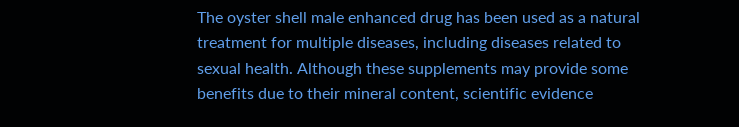The oyster shell male enhanced drug has been used as a natural treatment for multiple diseases, including diseases related to sexual health. Although these supplements may provide some benefits due to their mineral content, scientific evidence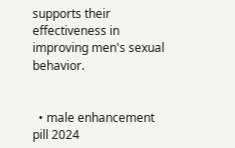supports their effectiveness in improving men's sexual behavior.


  • male enhancement pill 2024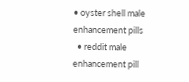• oyster shell male enhancement pills
  • reddit male enhancement pill